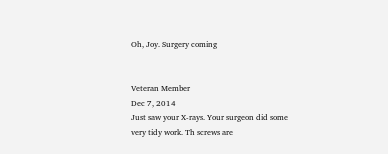Oh, Joy. Surgery coming


Veteran Member
Dec 7, 2014
Just saw your X-rays. Your surgeon did some very tidy work. Th screws are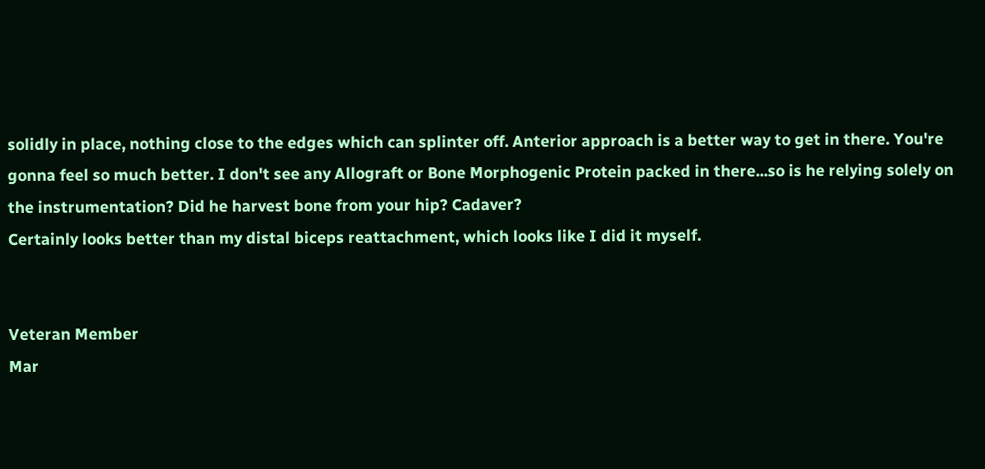solidly in place, nothing close to the edges which can splinter off. Anterior approach is a better way to get in there. You're gonna feel so much better. I don't see any Allograft or Bone Morphogenic Protein packed in there...so is he relying solely on the instrumentation? Did he harvest bone from your hip? Cadaver?
Certainly looks better than my distal biceps reattachment, which looks like I did it myself.


Veteran Member
Mar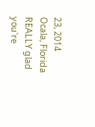23, 2014
Ocala, Florida
REALLY glad you're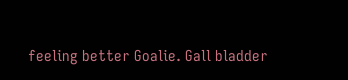feeling better Goalie. Gall bladder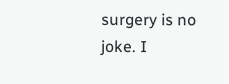surgery is no joke. I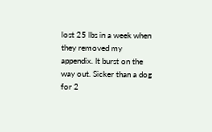lost 25 lbs in a week when they removed my appendix. It burst on the way out. Sicker than a dog for 2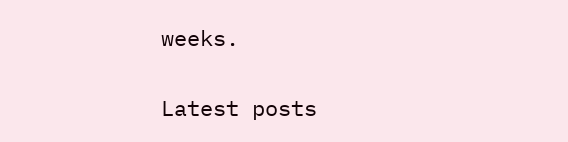weeks.

Latest posts